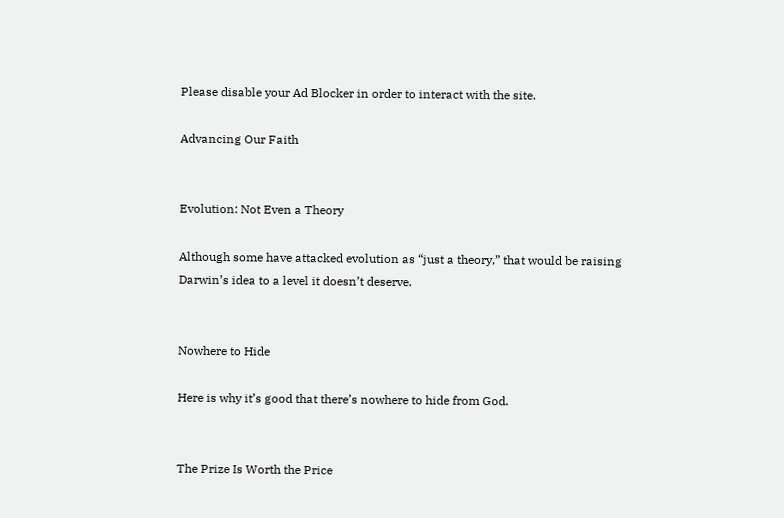Please disable your Ad Blocker in order to interact with the site.

Advancing Our Faith


Evolution: Not Even a Theory

Although some have attacked evolution as “just a theory,” that would be raising Darwin’s idea to a level it doesn’t deserve.


Nowhere to Hide

Here is why it’s good that there’s nowhere to hide from God.


The Prize Is Worth the Price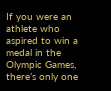If you were an athlete who aspired to win a medal in the Olympic Games, there’s only one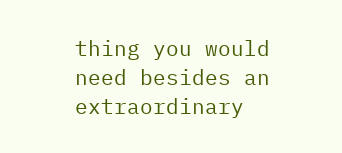thing you would need besides an extraordinary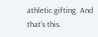athletic gifting. And that’s this.